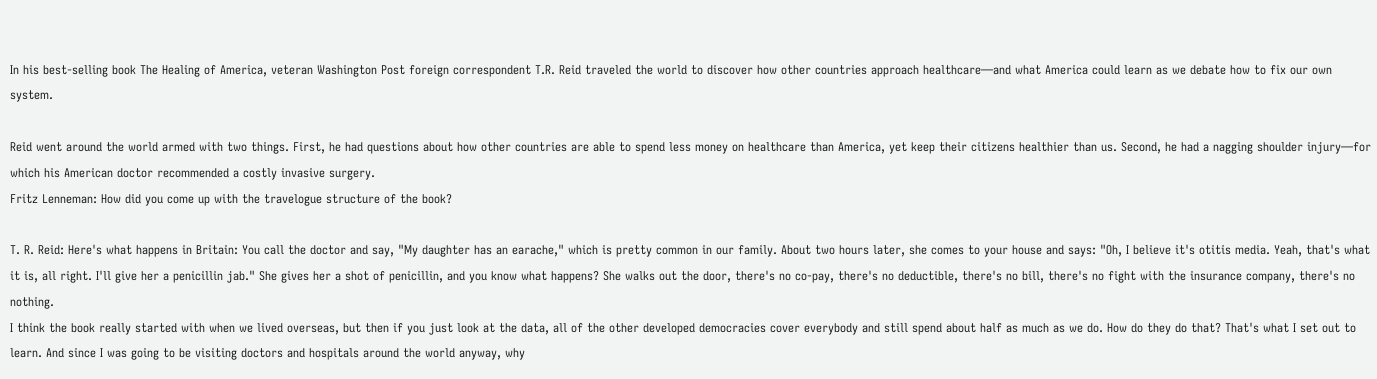In his best-selling book The Healing of America, veteran Washington Post foreign correspondent T.R. Reid traveled the world to discover how other countries approach healthcare—and what America could learn as we debate how to fix our own system.

Reid went around the world armed with two things. First, he had questions about how other countries are able to spend less money on healthcare than America, yet keep their citizens healthier than us. Second, he had a nagging shoulder injury—for which his American doctor recommended a costly invasive surgery.
Fritz Lenneman: How did you come up with the travelogue structure of the book?

T. R. Reid: Here's what happens in Britain: You call the doctor and say, "My daughter has an earache," which is pretty common in our family. About two hours later, she comes to your house and says: "Oh, I believe it's otitis media. Yeah, that's what it is, all right. I'll give her a penicillin jab." She gives her a shot of penicillin, and you know what happens? She walks out the door, there's no co-pay, there's no deductible, there's no bill, there's no fight with the insurance company, there's no nothing.
I think the book really started with when we lived overseas, but then if you just look at the data, all of the other developed democracies cover everybody and still spend about half as much as we do. How do they do that? That's what I set out to learn. And since I was going to be visiting doctors and hospitals around the world anyway, why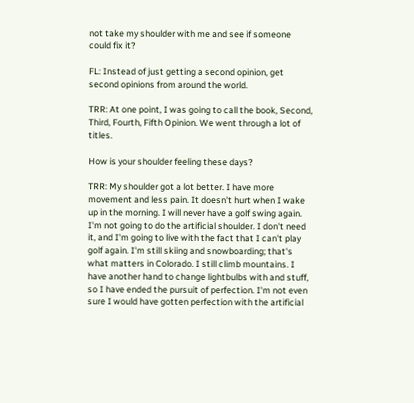not take my shoulder with me and see if someone could fix it?

FL: Instead of just getting a second opinion, get second opinions from around the world.

TRR: At one point, I was going to call the book, Second, Third, Fourth, Fifth Opinion. We went through a lot of titles.

How is your shoulder feeling these days?

TRR: My shoulder got a lot better. I have more movement and less pain. It doesn't hurt when I wake up in the morning. I will never have a golf swing again. I'm not going to do the artificial shoulder. I don't need it, and I'm going to live with the fact that I can't play golf again. I'm still skiing and snowboarding; that's what matters in Colorado. I still climb mountains. I have another hand to change lightbulbs with and stuff, so I have ended the pursuit of perfection. I'm not even sure I would have gotten perfection with the artificial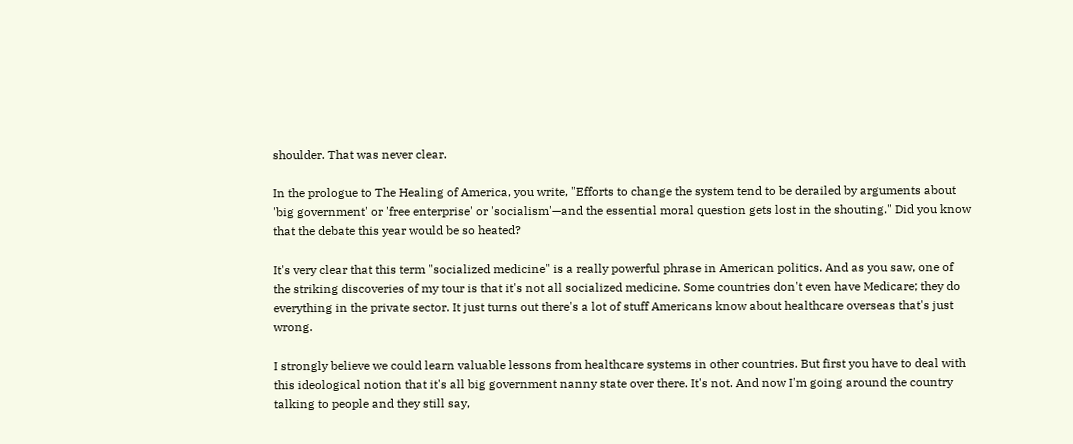shoulder. That was never clear.

In the prologue to The Healing of America, you write, "Efforts to change the system tend to be derailed by arguments about 'big government' or 'free enterprise' or 'socialism'—and the essential moral question gets lost in the shouting." Did you know that the debate this year would be so heated?

It's very clear that this term "socialized medicine" is a really powerful phrase in American politics. And as you saw, one of the striking discoveries of my tour is that it's not all socialized medicine. Some countries don't even have Medicare; they do everything in the private sector. It just turns out there's a lot of stuff Americans know about healthcare overseas that's just wrong.

I strongly believe we could learn valuable lessons from healthcare systems in other countries. But first you have to deal with this ideological notion that it's all big government nanny state over there. It's not. And now I'm going around the country talking to people and they still say,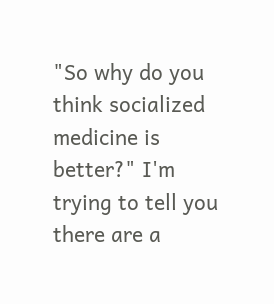"So why do you think socialized medicine is better?" I'm trying to tell you there are a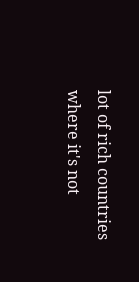lot of rich countries where it's not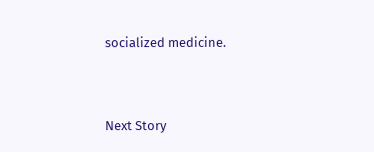socialized medicine.


Next Story